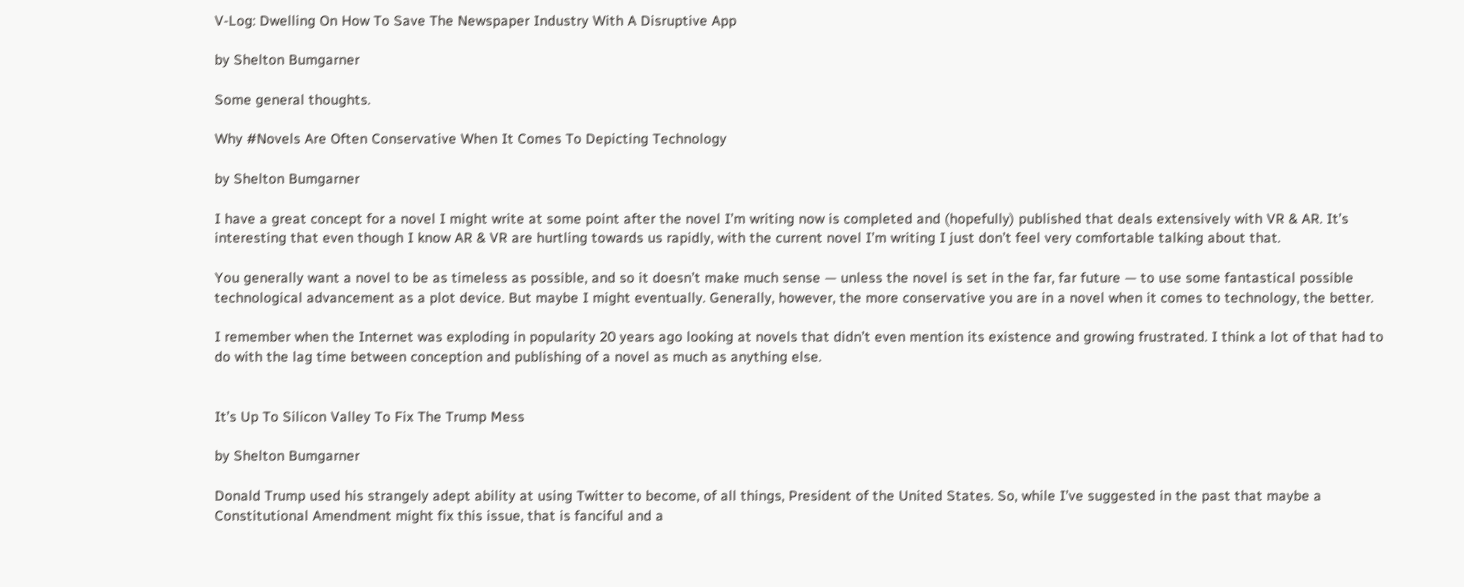V-Log: Dwelling On How To Save The Newspaper Industry With A Disruptive App

by Shelton Bumgarner

Some general thoughts.

Why #Novels Are Often Conservative When It Comes To Depicting Technology

by Shelton Bumgarner

I have a great concept for a novel I might write at some point after the novel I’m writing now is completed and (hopefully) published that deals extensively with VR & AR. It’s interesting that even though I know AR & VR are hurtling towards us rapidly, with the current novel I’m writing I just don’t feel very comfortable talking about that.

You generally want a novel to be as timeless as possible, and so it doesn’t make much sense — unless the novel is set in the far, far future — to use some fantastical possible technological advancement as a plot device. But maybe I might eventually. Generally, however, the more conservative you are in a novel when it comes to technology, the better.

I remember when the Internet was exploding in popularity 20 years ago looking at novels that didn’t even mention its existence and growing frustrated. I think a lot of that had to do with the lag time between conception and publishing of a novel as much as anything else.


It’s Up To Silicon Valley To Fix The Trump Mess

by Shelton Bumgarner

Donald Trump used his strangely adept ability at using Twitter to become, of all things, President of the United States. So, while I’ve suggested in the past that maybe a Constitutional Amendment might fix this issue, that is fanciful and a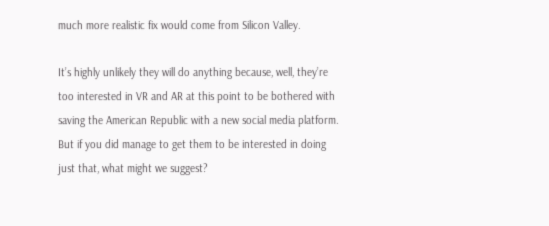much more realistic fix would come from Silicon Valley.

It’s highly unlikely they will do anything because, well, they’re too interested in VR and AR at this point to be bothered with saving the American Republic with a new social media platform. But if you did manage to get them to be interested in doing just that, what might we suggest?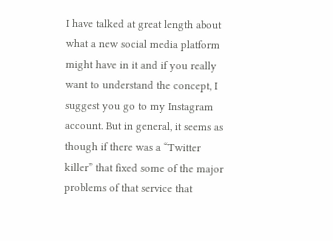I have talked at great length about what a new social media platform might have in it and if you really want to understand the concept, I suggest you go to my Instagram account. But in general, it seems as though if there was a “Twitter killer” that fixed some of the major problems of that service that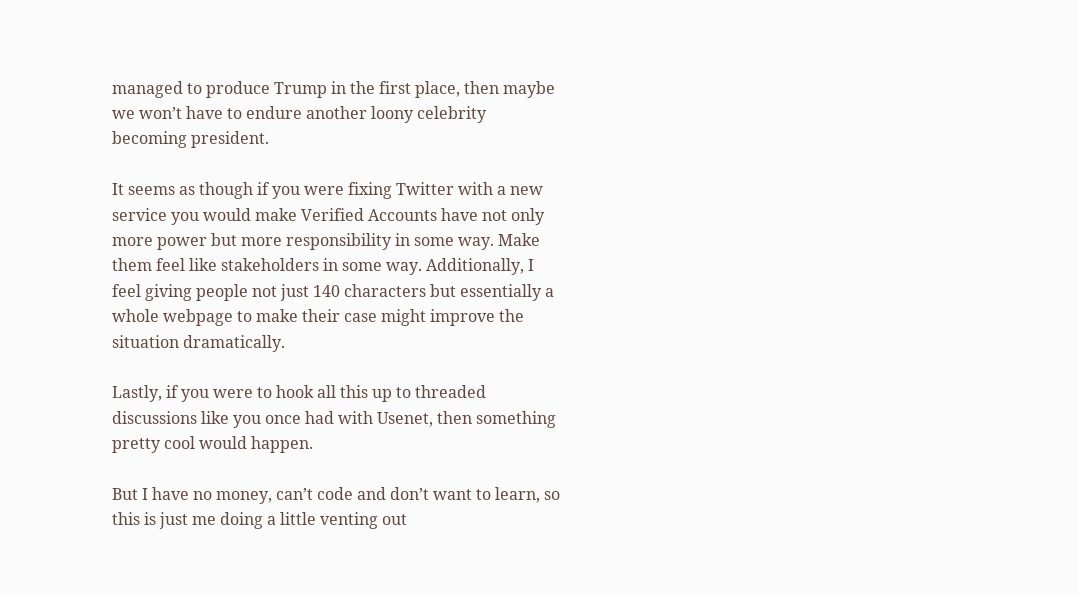managed to produce Trump in the first place, then maybe we won’t have to endure another loony celebrity becoming president.

It seems as though if you were fixing Twitter with a new service you would make Verified Accounts have not only more power but more responsibility in some way. Make them feel like stakeholders in some way. Additionally, I feel giving people not just 140 characters but essentially a whole webpage to make their case might improve the situation dramatically.

Lastly, if you were to hook all this up to threaded discussions like you once had with Usenet, then something pretty cool would happen.

But I have no money, can’t code and don’t want to learn, so this is just me doing a little venting out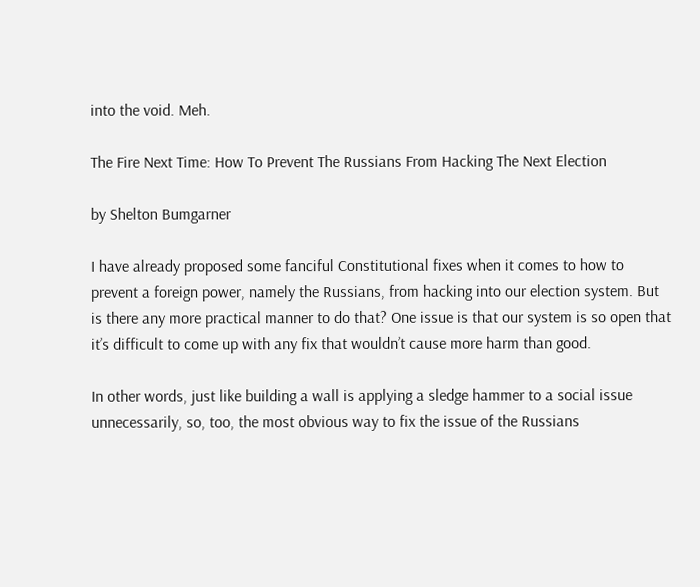into the void. Meh.

The Fire Next Time: How To Prevent The Russians From Hacking The Next Election

by Shelton Bumgarner

I have already proposed some fanciful Constitutional fixes when it comes to how to prevent a foreign power, namely the Russians, from hacking into our election system. But is there any more practical manner to do that? One issue is that our system is so open that it’s difficult to come up with any fix that wouldn’t cause more harm than good.

In other words, just like building a wall is applying a sledge hammer to a social issue unnecessarily, so, too, the most obvious way to fix the issue of the Russians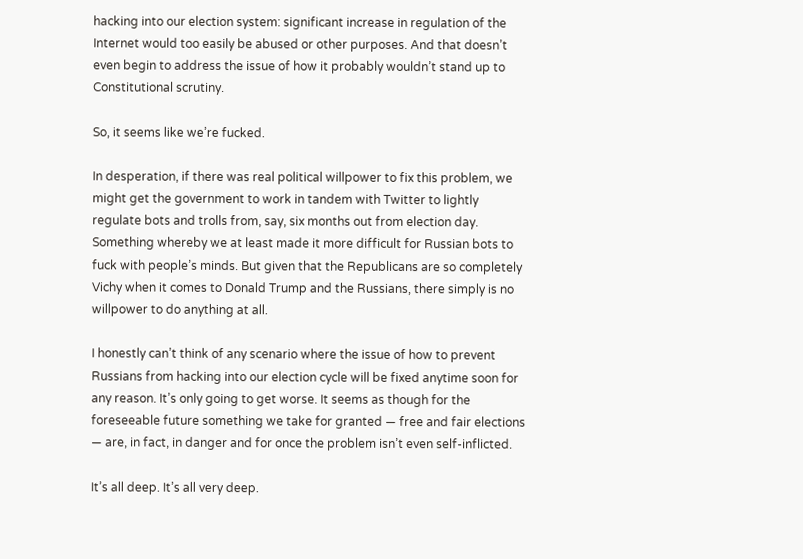hacking into our election system: significant increase in regulation of the Internet would too easily be abused or other purposes. And that doesn’t even begin to address the issue of how it probably wouldn’t stand up to Constitutional scrutiny.

So, it seems like we’re fucked.

In desperation, if there was real political willpower to fix this problem, we might get the government to work in tandem with Twitter to lightly regulate bots and trolls from, say, six months out from election day. Something whereby we at least made it more difficult for Russian bots to fuck with people’s minds. But given that the Republicans are so completely Vichy when it comes to Donald Trump and the Russians, there simply is no willpower to do anything at all.

I honestly can’t think of any scenario where the issue of how to prevent Russians from hacking into our election cycle will be fixed anytime soon for any reason. It’s only going to get worse. It seems as though for the foreseeable future something we take for granted — free and fair elections — are, in fact, in danger and for once the problem isn’t even self-inflicted.

It’s all deep. It’s all very deep.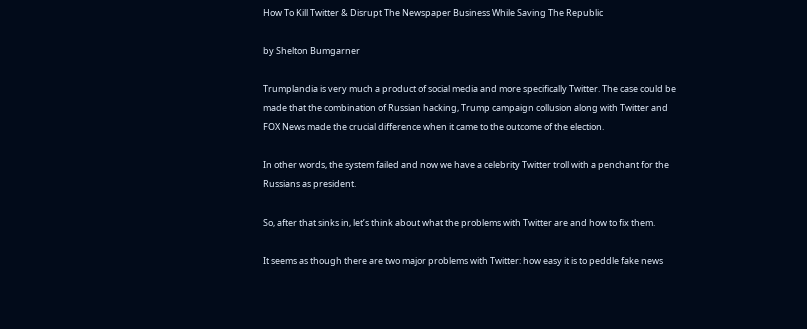How To Kill Twitter & Disrupt The Newspaper Business While Saving The Republic

by Shelton Bumgarner

Trumplandia is very much a product of social media and more specifically Twitter. The case could be made that the combination of Russian hacking, Trump campaign collusion along with Twitter and FOX News made the crucial difference when it came to the outcome of the election.

In other words, the system failed and now we have a celebrity Twitter troll with a penchant for the Russians as president.

So, after that sinks in, let’s think about what the problems with Twitter are and how to fix them.

It seems as though there are two major problems with Twitter: how easy it is to peddle fake news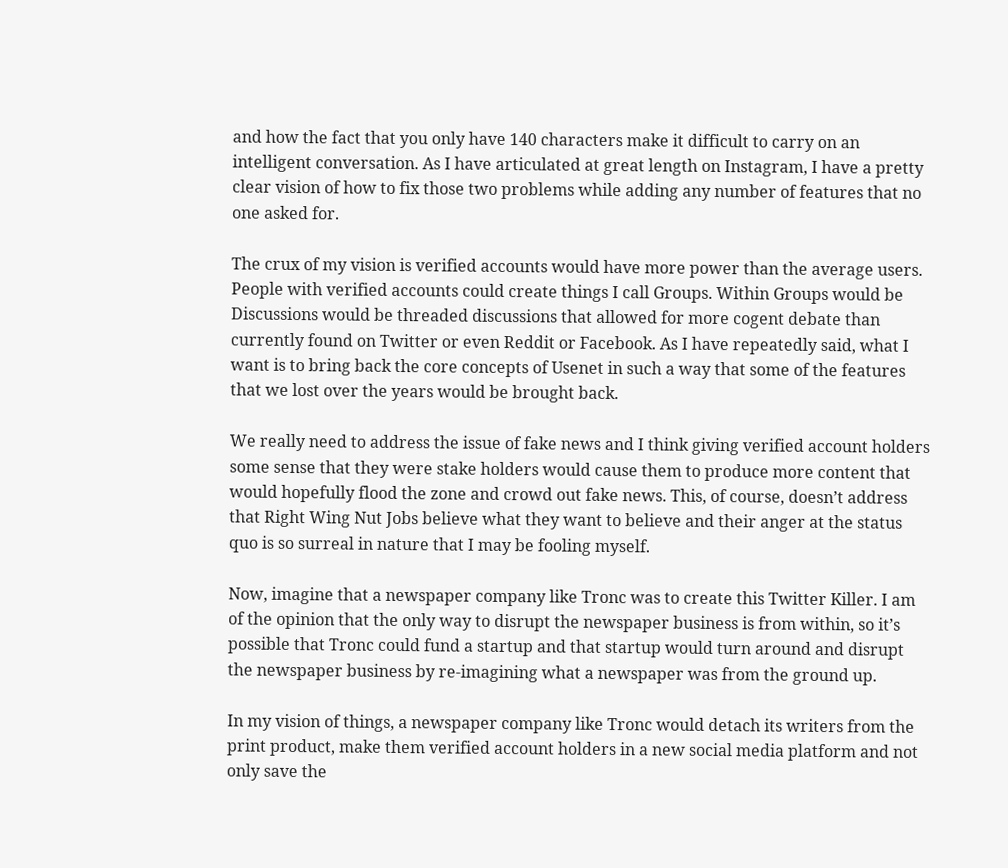and how the fact that you only have 140 characters make it difficult to carry on an intelligent conversation. As I have articulated at great length on Instagram, I have a pretty clear vision of how to fix those two problems while adding any number of features that no one asked for.

The crux of my vision is verified accounts would have more power than the average users. People with verified accounts could create things I call Groups. Within Groups would be Discussions would be threaded discussions that allowed for more cogent debate than currently found on Twitter or even Reddit or Facebook. As I have repeatedly said, what I want is to bring back the core concepts of Usenet in such a way that some of the features that we lost over the years would be brought back.

We really need to address the issue of fake news and I think giving verified account holders some sense that they were stake holders would cause them to produce more content that would hopefully flood the zone and crowd out fake news. This, of course, doesn’t address that Right Wing Nut Jobs believe what they want to believe and their anger at the status quo is so surreal in nature that I may be fooling myself.

Now, imagine that a newspaper company like Tronc was to create this Twitter Killer. I am of the opinion that the only way to disrupt the newspaper business is from within, so it’s possible that Tronc could fund a startup and that startup would turn around and disrupt the newspaper business by re-imagining what a newspaper was from the ground up.

In my vision of things, a newspaper company like Tronc would detach its writers from the print product, make them verified account holders in a new social media platform and not only save the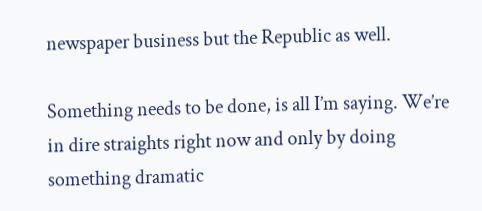newspaper business but the Republic as well.

Something needs to be done, is all I’m saying. We’re in dire straights right now and only by doing something dramatic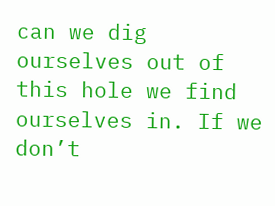can we dig ourselves out of this hole we find ourselves in. If we don’t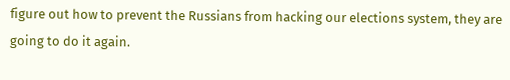figure out how to prevent the Russians from hacking our elections system, they are going to do it again.